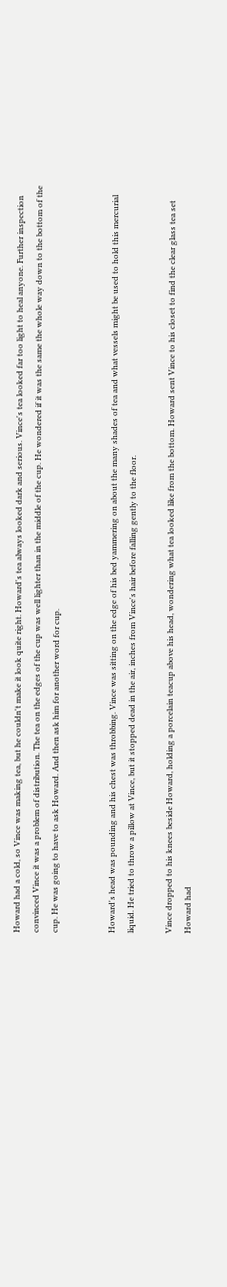Howard had a cold, so Vince was making tea, but he couldn't make it look quite right. Howard's tea always looked dark and serious. Vince's tea looked far too light to heal anyone. Further inspection convinced Vince it was a problem of distribution. The tea on the edges of the cup was well lighter than in the middle of the cup. He wondered if it was the same the whole way down to the bottom of the cup. He was going to have to ask Howard. And then ask him for another word for cup.


Howard's head was pounding and his chest was throbbing. Vince was sitting on the edge of his bed yammering on about the many shades of tea and what vessels might be used to hold this mercurial liquid. He tried to throw a pillow at Vince, but it stopped dead in the air, inches from Vince's hair before falling gently to the floor.

Vince dropped to his knees beside Howard, holding a porcelain teacup above his head, wondering what tea looked like from the bottom. Howard sent Vince to his closet to find the clear glass tea set Howard had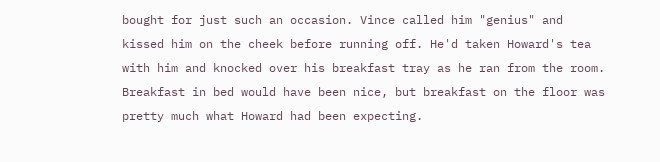bought for just such an occasion. Vince called him "genius" and kissed him on the cheek before running off. He'd taken Howard's tea with him and knocked over his breakfast tray as he ran from the room. Breakfast in bed would have been nice, but breakfast on the floor was pretty much what Howard had been expecting.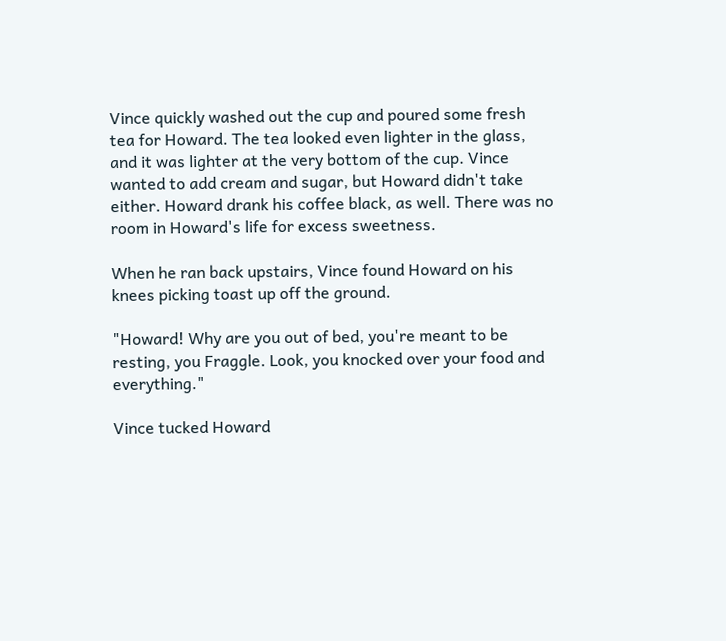Vince quickly washed out the cup and poured some fresh tea for Howard. The tea looked even lighter in the glass, and it was lighter at the very bottom of the cup. Vince wanted to add cream and sugar, but Howard didn't take either. Howard drank his coffee black, as well. There was no room in Howard's life for excess sweetness.

When he ran back upstairs, Vince found Howard on his knees picking toast up off the ground.

"Howard! Why are you out of bed, you're meant to be resting, you Fraggle. Look, you knocked over your food and everything."

Vince tucked Howard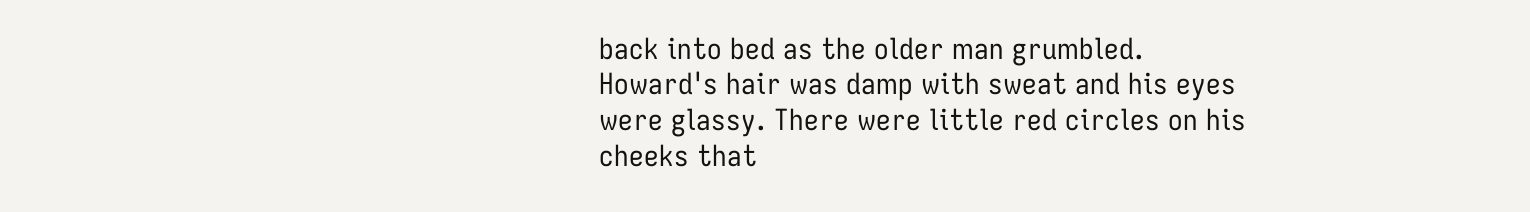back into bed as the older man grumbled. Howard's hair was damp with sweat and his eyes were glassy. There were little red circles on his cheeks that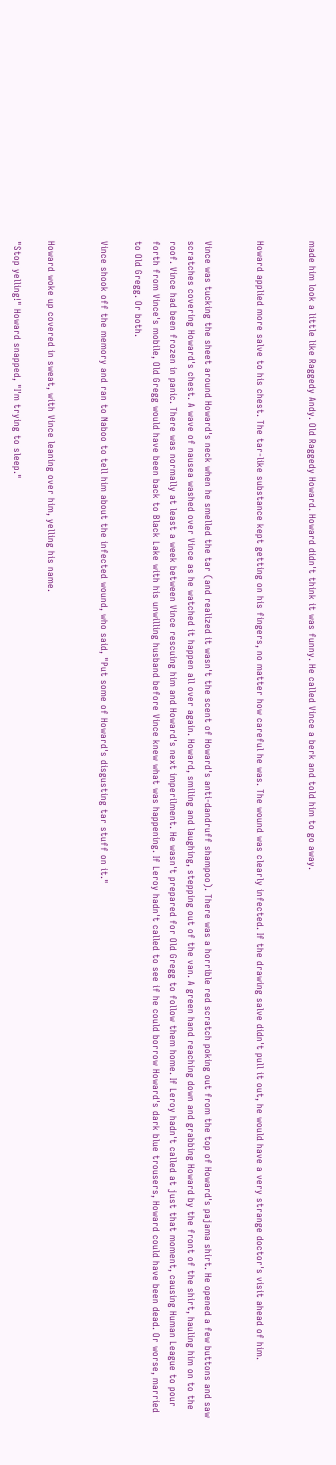made him look a little like Raggedy Andy. Old Raggedy Howard. Howard didn't think it was funny. He called Vince a berk and told him to go away.


Howard applied more salve to his chest. The tar-like substance kept getting on his fingers, no matter how careful he was. The wound was clearly infected. If the drawing salve didn't pull it out, he would have a very strange doctor's visit ahead of him.


Vince was tucking the sheet around Howard's neck when he smelled the tar (and realized it wasn't the scent of Howard's anti-dandruff shampoo). There was a horrible red scratch poking out from the top of Howard's pajama shirt. He opened a few buttons and saw scratches covering Howard's chest. A wave of nausea washed over Vince as he watched it happen all over again. Howard, smiling and laughing, stepping out of the van. A green hand reaching down and grabbing Howard by the front of the shirt, hauling him on to the roof. Vince had been frozen in panic. There was normally at least a week between Vince rescuing him and Howard's next imperilment. He wasn't prepared for Old Gregg to follow them home. If Leroy hadn't called at just that moment, causing Human League to pour forth from Vince's mobile, Old Gregg would have been back to Black Lake with his unwilling husband before Vince knew what was happening. If Leroy hadn't called to see if he could borrow Howard's dark blue trousers, Howard could have been dead. Or worse, married to Old Gregg. Or both.

Vince shook off the memory and ran to Naboo to tell him about the infected wound, who said, "Put some of Howard's disgusting tar stuff on it."


Howard woke up covered in sweat, with Vince leaning over him, yelling his name.

"Stop yelling!" Howard snapped, "I'm trying to sleep."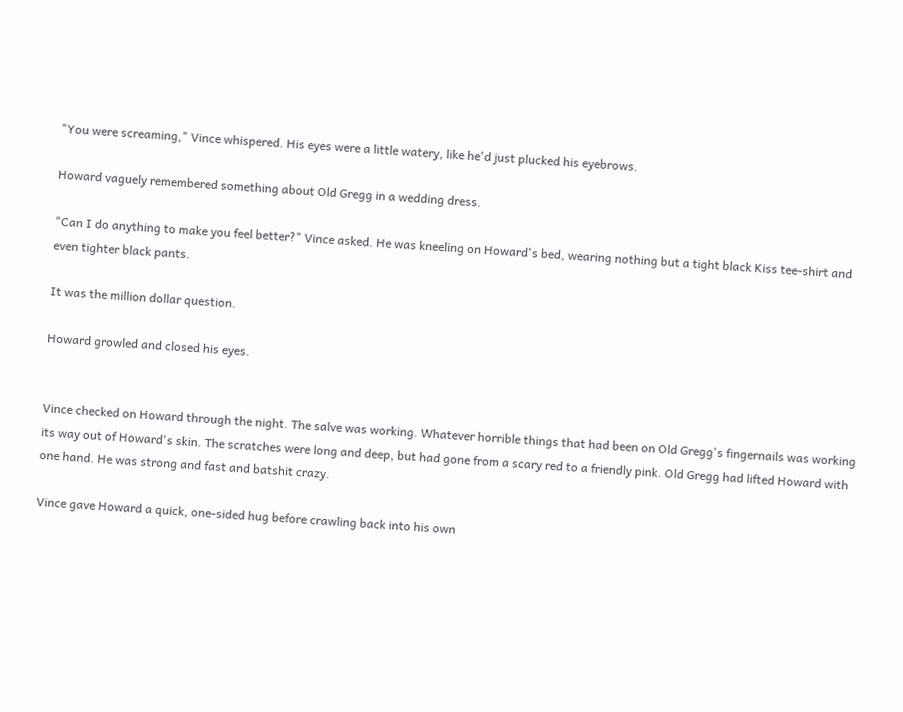"You were screaming," Vince whispered. His eyes were a little watery, like he'd just plucked his eyebrows.

Howard vaguely remembered something about Old Gregg in a wedding dress.

"Can I do anything to make you feel better?" Vince asked. He was kneeling on Howard's bed, wearing nothing but a tight black Kiss tee-shirt and even tighter black pants.

It was the million dollar question.

Howard growled and closed his eyes.


Vince checked on Howard through the night. The salve was working. Whatever horrible things that had been on Old Gregg's fingernails was working its way out of Howard's skin. The scratches were long and deep, but had gone from a scary red to a friendly pink. Old Gregg had lifted Howard with one hand. He was strong and fast and batshit crazy.

Vince gave Howard a quick, one-sided hug before crawling back into his own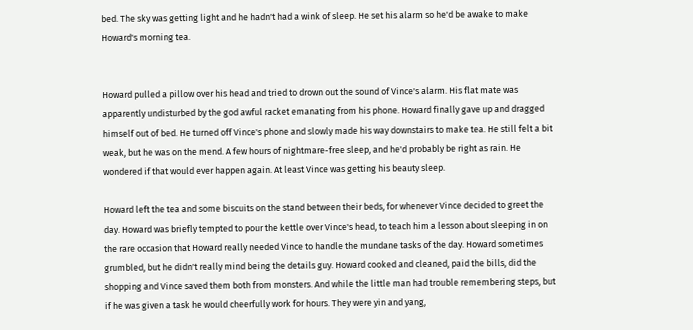bed. The sky was getting light and he hadn't had a wink of sleep. He set his alarm so he'd be awake to make Howard's morning tea.


Howard pulled a pillow over his head and tried to drown out the sound of Vince's alarm. His flat mate was apparently undisturbed by the god awful racket emanating from his phone. Howard finally gave up and dragged himself out of bed. He turned off Vince's phone and slowly made his way downstairs to make tea. He still felt a bit weak, but he was on the mend. A few hours of nightmare-free sleep, and he'd probably be right as rain. He wondered if that would ever happen again. At least Vince was getting his beauty sleep.

Howard left the tea and some biscuits on the stand between their beds, for whenever Vince decided to greet the day. Howard was briefly tempted to pour the kettle over Vince's head, to teach him a lesson about sleeping in on the rare occasion that Howard really needed Vince to handle the mundane tasks of the day. Howard sometimes grumbled, but he didn't really mind being the details guy. Howard cooked and cleaned, paid the bills, did the shopping and Vince saved them both from monsters. And while the little man had trouble remembering steps, but if he was given a task he would cheerfully work for hours. They were yin and yang,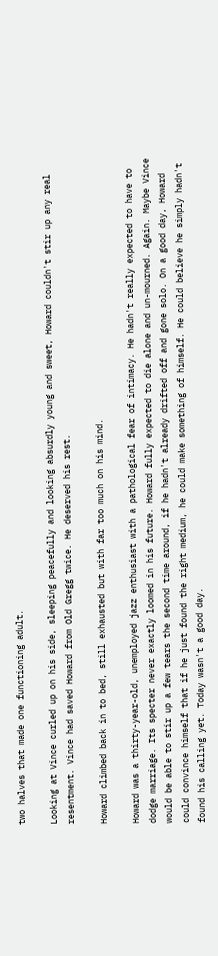two halves that made one functioning adult.

Looking at Vince curled up on his side, sleeping peacefully and looking absurdly young and sweet, Howard couldn't stir up any real resentment. Vince had saved Howard from Old Gregg twice. He deserved his rest.

Howard climbed back in to bed, still exhausted but with far too much on his mind.

Howard was a thirty-year-old, unemployed jazz enthusiast with a pathological fear of intimacy. He hadn't really expected to have to dodge marriage. Its specter never exactly loomed in his future. Howard fully expected to die alone and un-mourned. Again. Maybe Vince would be able to stir up a few tears the second time around, if he hadn't already drifted off and gone solo. On a good day, Howard could convince himself that if he just found the right medium, he could make something of himself. He could believe he simply hadn't found his calling yet. Today wasn't a good day.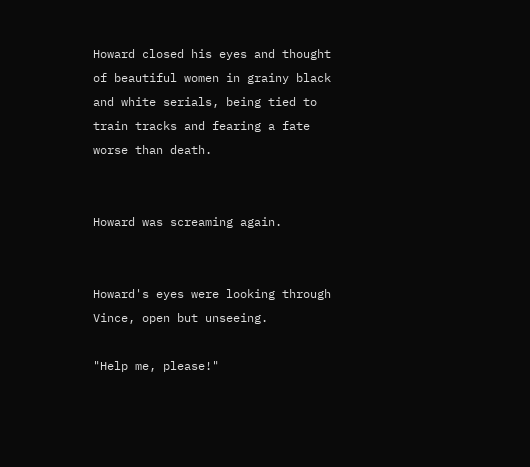Howard closed his eyes and thought of beautiful women in grainy black and white serials, being tied to train tracks and fearing a fate worse than death.


Howard was screaming again.


Howard's eyes were looking through Vince, open but unseeing.

"Help me, please!"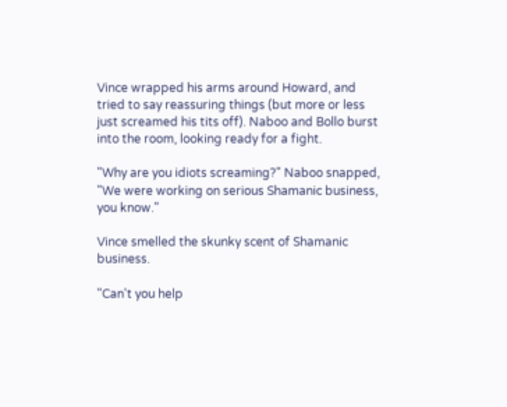Vince wrapped his arms around Howard, and tried to say reassuring things (but more or less just screamed his tits off). Naboo and Bollo burst into the room, looking ready for a fight.

"Why are you idiots screaming?" Naboo snapped, "We were working on serious Shamanic business, you know."

Vince smelled the skunky scent of Shamanic business.

"Can't you help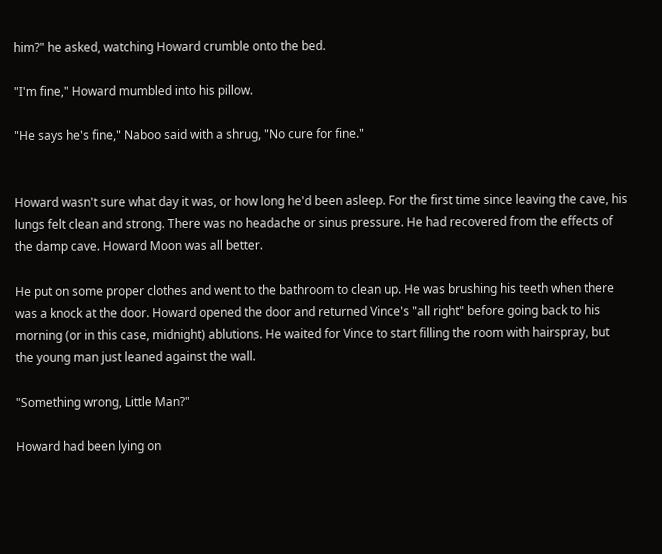him?" he asked, watching Howard crumble onto the bed.

"I'm fine," Howard mumbled into his pillow.

"He says he's fine," Naboo said with a shrug, "No cure for fine."


Howard wasn't sure what day it was, or how long he'd been asleep. For the first time since leaving the cave, his lungs felt clean and strong. There was no headache or sinus pressure. He had recovered from the effects of the damp cave. Howard Moon was all better.

He put on some proper clothes and went to the bathroom to clean up. He was brushing his teeth when there was a knock at the door. Howard opened the door and returned Vince's "all right" before going back to his morning (or in this case, midnight) ablutions. He waited for Vince to start filling the room with hairspray, but the young man just leaned against the wall.

"Something wrong, Little Man?"

Howard had been lying on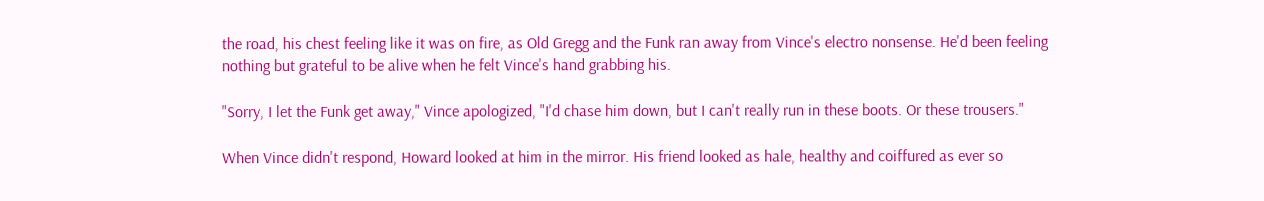the road, his chest feeling like it was on fire, as Old Gregg and the Funk ran away from Vince's electro nonsense. He'd been feeling nothing but grateful to be alive when he felt Vince's hand grabbing his.

"Sorry, I let the Funk get away," Vince apologized, "I'd chase him down, but I can't really run in these boots. Or these trousers."

When Vince didn't respond, Howard looked at him in the mirror. His friend looked as hale, healthy and coiffured as ever so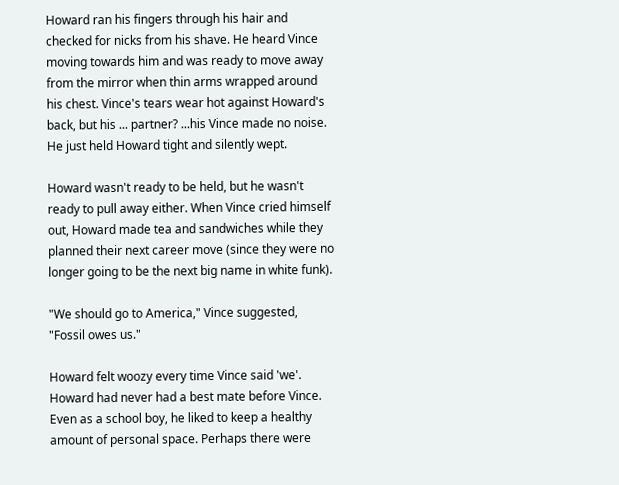Howard ran his fingers through his hair and checked for nicks from his shave. He heard Vince moving towards him and was ready to move away from the mirror when thin arms wrapped around his chest. Vince's tears wear hot against Howard's back, but his ... partner? ...his Vince made no noise. He just held Howard tight and silently wept.

Howard wasn't ready to be held, but he wasn't ready to pull away either. When Vince cried himself out, Howard made tea and sandwiches while they planned their next career move (since they were no longer going to be the next big name in white funk).

"We should go to America," Vince suggested, "Fossil owes us."

Howard felt woozy every time Vince said 'we'. Howard had never had a best mate before Vince. Even as a school boy, he liked to keep a healthy amount of personal space. Perhaps there were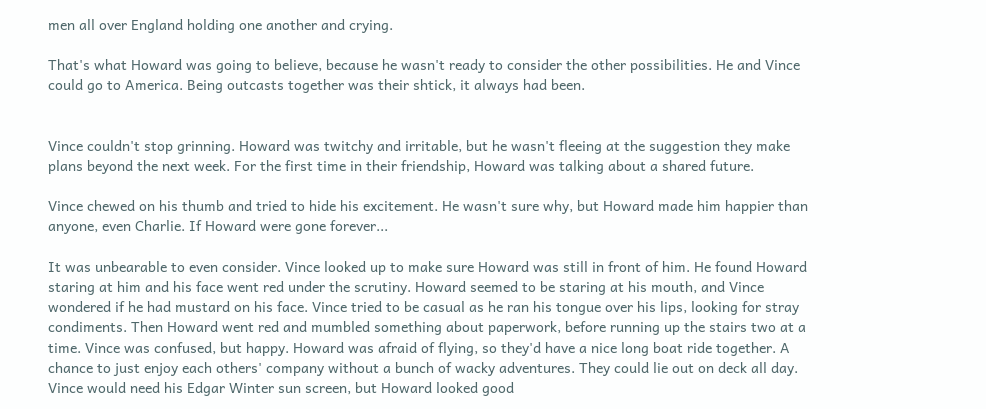men all over England holding one another and crying.

That's what Howard was going to believe, because he wasn't ready to consider the other possibilities. He and Vince could go to America. Being outcasts together was their shtick, it always had been.


Vince couldn't stop grinning. Howard was twitchy and irritable, but he wasn't fleeing at the suggestion they make plans beyond the next week. For the first time in their friendship, Howard was talking about a shared future.

Vince chewed on his thumb and tried to hide his excitement. He wasn't sure why, but Howard made him happier than anyone, even Charlie. If Howard were gone forever...

It was unbearable to even consider. Vince looked up to make sure Howard was still in front of him. He found Howard staring at him and his face went red under the scrutiny. Howard seemed to be staring at his mouth, and Vince wondered if he had mustard on his face. Vince tried to be casual as he ran his tongue over his lips, looking for stray condiments. Then Howard went red and mumbled something about paperwork, before running up the stairs two at a time. Vince was confused, but happy. Howard was afraid of flying, so they'd have a nice long boat ride together. A chance to just enjoy each others' company without a bunch of wacky adventures. They could lie out on deck all day. Vince would need his Edgar Winter sun screen, but Howard looked good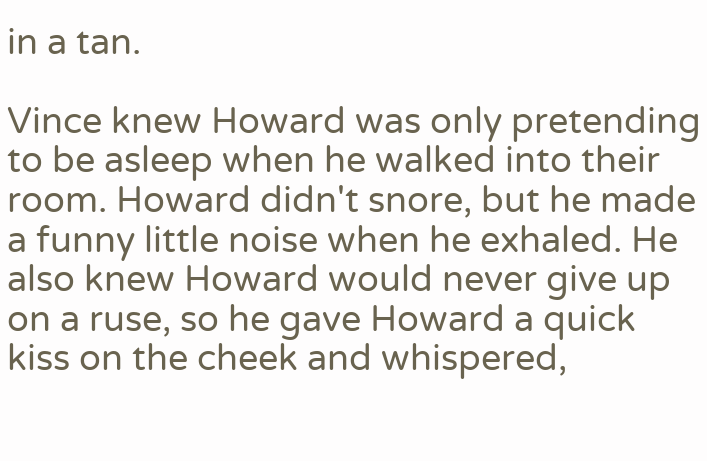in a tan.

Vince knew Howard was only pretending to be asleep when he walked into their room. Howard didn't snore, but he made a funny little noise when he exhaled. He also knew Howard would never give up on a ruse, so he gave Howard a quick kiss on the cheek and whispered,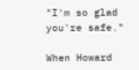"I'm so glad you're safe."

When Howard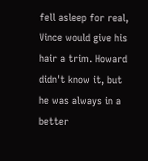fell asleep for real, Vince would give his hair a trim. Howard didn't know it, but he was always in a better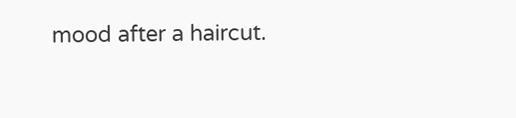mood after a haircut.